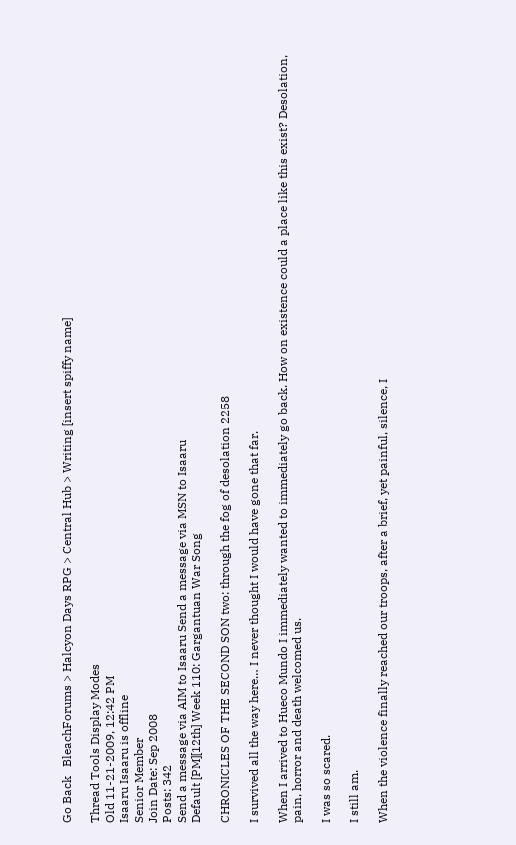Go Back   BleachForums > Halcyon Days RPG > Central Hub > Writing [insert spiffy name]

Thread Tools Display Modes
Old 11-21-2009, 12:42 PM
Isaaru Isaaru is offline
Senior Member
Join Date: Sep 2008
Posts: 342
Send a message via AIM to Isaaru Send a message via MSN to Isaaru
Default [PM][12th] Week 110: Gargantuan War Song

CHRONICLES OF THE SECOND SON two: through the fog of desolation 2258

I survived all the way here… I never thought I would have gone that far.

When I arrived to Hueco Mundo I immediately wanted to immediately go back. How on existence could a place like this exist? Desolation, pain, horror and death welcomed us.

I was so scared.

I still am.

When the violence finally reached our troops, after a brief, yet painful, silence, I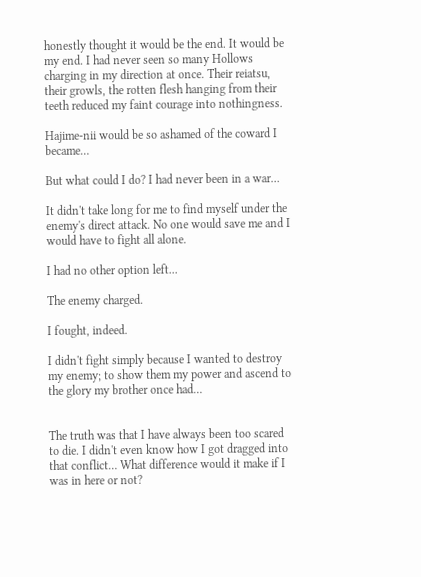honestly thought it would be the end. It would be my end. I had never seen so many Hollows charging in my direction at once. Their reiatsu, their growls, the rotten flesh hanging from their teeth reduced my faint courage into nothingness.

Hajime-nii would be so ashamed of the coward I became…

But what could I do? I had never been in a war…

It didn't take long for me to find myself under the enemy's direct attack. No one would save me and I would have to fight all alone.

I had no other option left...

The enemy charged.

I fought, indeed.

I didn't fight simply because I wanted to destroy my enemy; to show them my power and ascend to the glory my brother once had…


The truth was that I have always been too scared to die. I didn't even know how I got dragged into that conflict… What difference would it make if I was in here or not?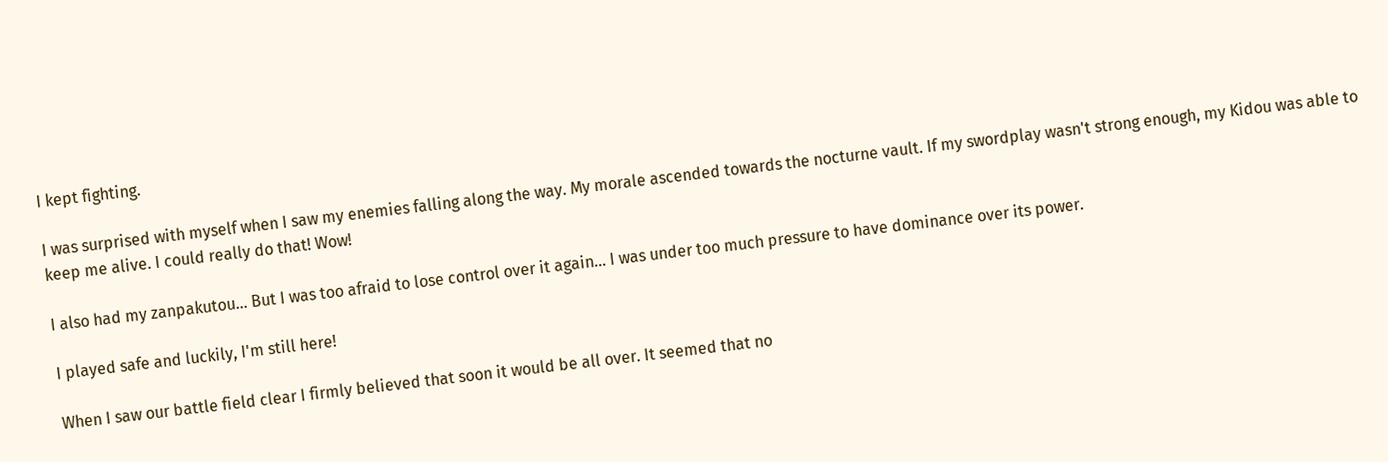I kept fighting.

I was surprised with myself when I saw my enemies falling along the way. My morale ascended towards the nocturne vault. If my swordplay wasn't strong enough, my Kidou was able to keep me alive. I could really do that! Wow!

I also had my zanpakutou… But I was too afraid to lose control over it again… I was under too much pressure to have dominance over its power.

I played safe and luckily, I'm still here!

When I saw our battle field clear I firmly believed that soon it would be all over. It seemed that no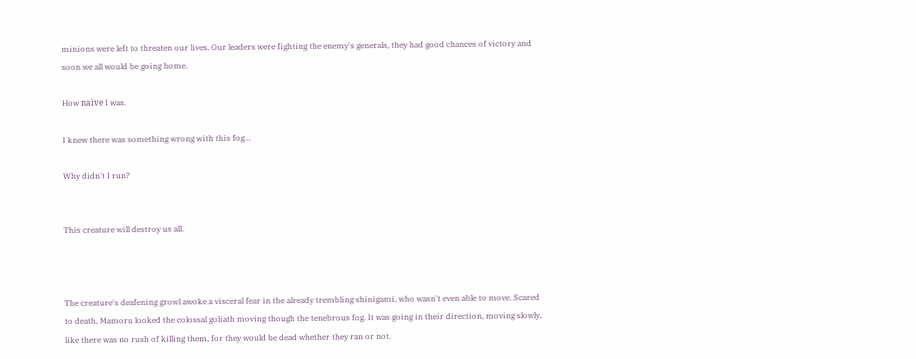minions were left to threaten our lives. Our leaders were fighting the enemy's generals, they had good chances of victory and soon we all would be going home.

How naïve I was.

I knew there was something wrong with this fog…

Why didn't I run?


This creature will destroy us all.



The creature's deafening growl awoke a visceral fear in the already trembling shinigami, who wasn't even able to move. Scared to death, Mamoru looked the colossal goliath moving though the tenebrous fog. It was going in their direction, moving slowly, like there was no rush of killing them, for they would be dead whether they ran or not.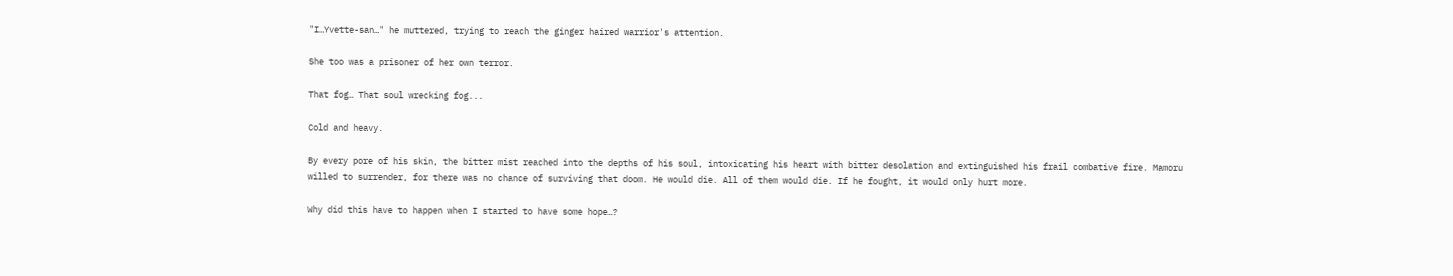"I…Yvette-san…" he muttered, trying to reach the ginger haired warrior's attention.

She too was a prisoner of her own terror.

That fog… That soul wrecking fog...

Cold and heavy.

By every pore of his skin, the bitter mist reached into the depths of his soul, intoxicating his heart with bitter desolation and extinguished his frail combative fire. Mamoru willed to surrender, for there was no chance of surviving that doom. He would die. All of them would die. If he fought, it would only hurt more.

Why did this have to happen when I started to have some hope…?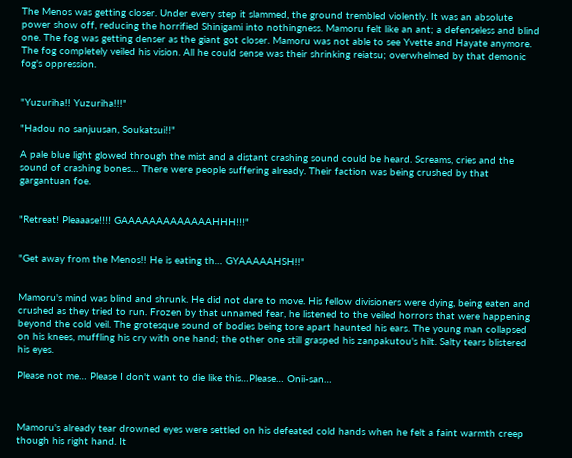The Menos was getting closer. Under every step it slammed, the ground trembled violently. It was an absolute power show off, reducing the horrified Shinigami into nothingness. Mamoru felt like an ant; a defenseless and blind one. The fog was getting denser as the giant got closer. Mamoru was not able to see Yvette and Hayate anymore. The fog completely veiled his vision. All he could sense was their shrinking reiatsu; overwhelmed by that demonic fog's oppression.


"Yuzuriha!! Yuzuriha!!!"

"Hadou no sanjuusan, Soukatsui!!"

A pale blue light glowed through the mist and a distant crashing sound could be heard. Screams, cries and the sound of crashing bones… There were people suffering already. Their faction was being crushed by that gargantuan foe.


"Retreat! Pleaaase!!!! GAAAAAAAAAAAAAHHH!!!"


"Get away from the Menos!! He is eating th… GYAAAAAHSH!!"


Mamoru's mind was blind and shrunk. He did not dare to move. His fellow divisioners were dying, being eaten and crushed as they tried to run. Frozen by that unnamed fear, he listened to the veiled horrors that were happening beyond the cold veil. The grotesque sound of bodies being tore apart haunted his ears. The young man collapsed on his knees, muffling his cry with one hand; the other one still grasped his zanpakutou's hilt. Salty tears blistered his eyes.

Please not me… Please I don't want to die like this…Please… Onii-san…



Mamoru's already tear drowned eyes were settled on his defeated cold hands when he felt a faint warmth creep though his right hand. It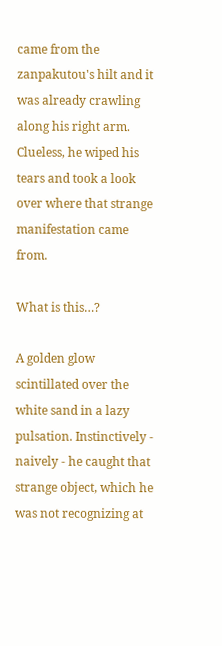came from the zanpakutou's hilt and it was already crawling along his right arm. Clueless, he wiped his tears and took a look over where that strange manifestation came from.

What is this…?

A golden glow scintillated over the white sand in a lazy pulsation. Instinctively - naively - he caught that strange object, which he was not recognizing at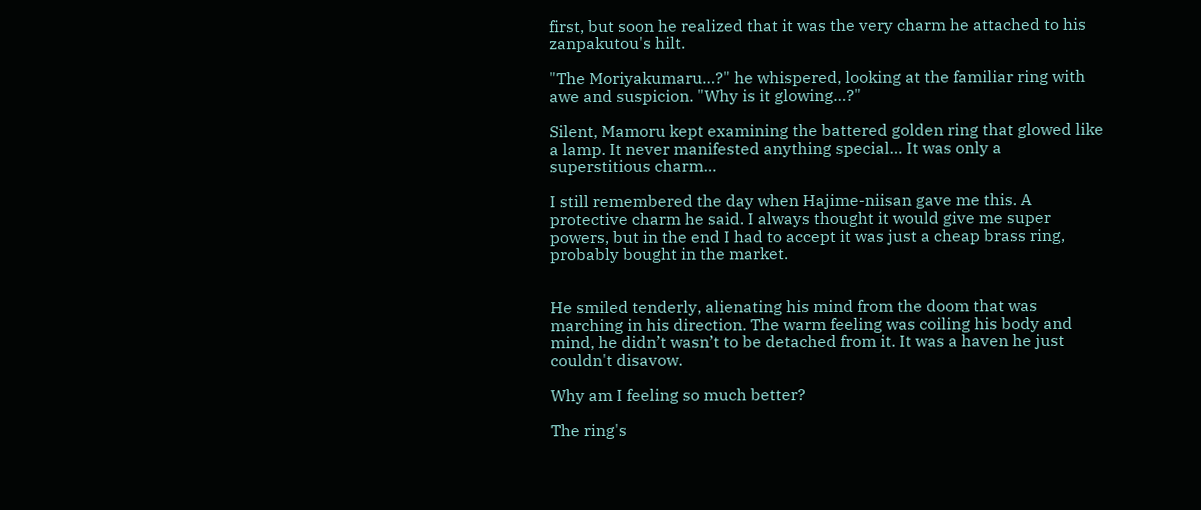first, but soon he realized that it was the very charm he attached to his zanpakutou's hilt.

"The Moriyakumaru…?" he whispered, looking at the familiar ring with awe and suspicion. "Why is it glowing…?"

Silent, Mamoru kept examining the battered golden ring that glowed like a lamp. It never manifested anything special… It was only a superstitious charm…

I still remembered the day when Hajime-niisan gave me this. A protective charm he said. I always thought it would give me super powers, but in the end I had to accept it was just a cheap brass ring, probably bought in the market.


He smiled tenderly, alienating his mind from the doom that was marching in his direction. The warm feeling was coiling his body and mind, he didn’t wasn’t to be detached from it. It was a haven he just couldn't disavow.

Why am I feeling so much better?

The ring's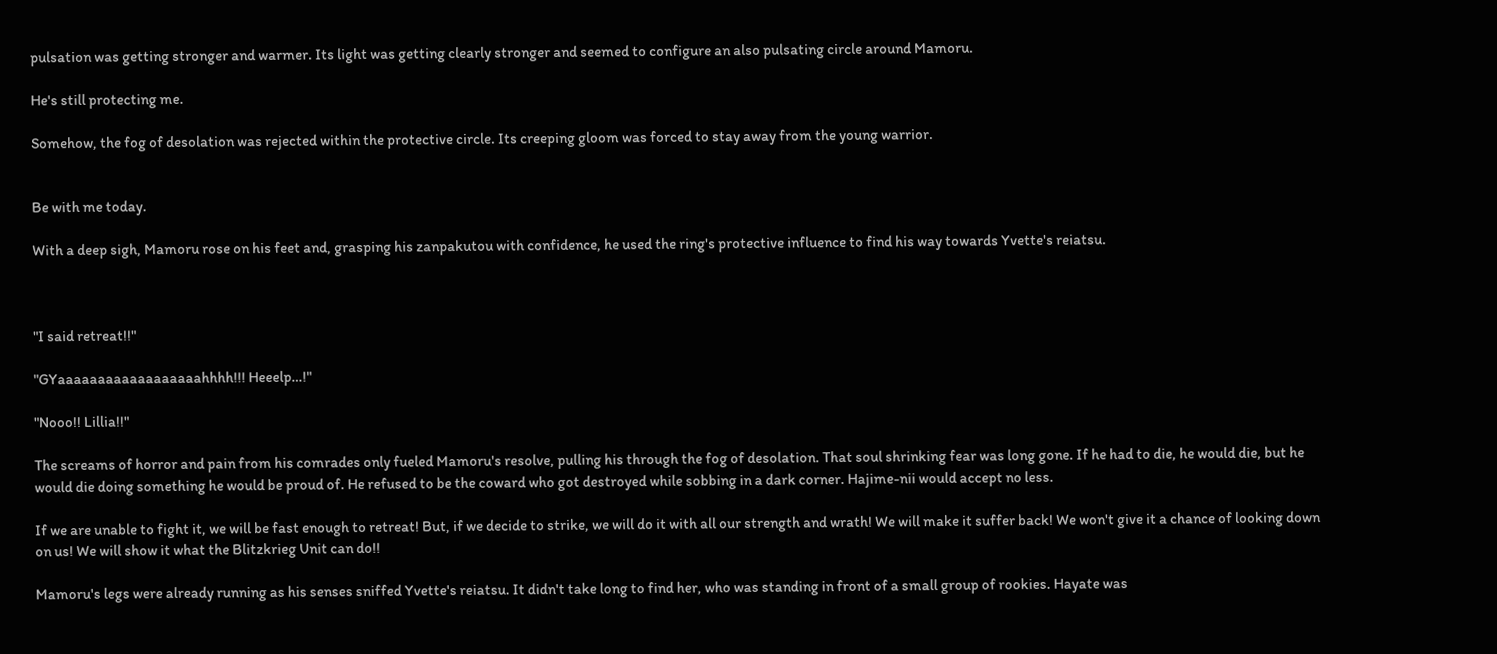pulsation was getting stronger and warmer. Its light was getting clearly stronger and seemed to configure an also pulsating circle around Mamoru.

He's still protecting me.

Somehow, the fog of desolation was rejected within the protective circle. Its creeping gloom was forced to stay away from the young warrior.


Be with me today.

With a deep sigh, Mamoru rose on his feet and, grasping his zanpakutou with confidence, he used the ring's protective influence to find his way towards Yvette's reiatsu.



"I said retreat!!"

"GYaaaaaaaaaaaaaaaaaahhhh!!! Heeelp…!"

"Nooo!! Lillia!!"

The screams of horror and pain from his comrades only fueled Mamoru's resolve, pulling his through the fog of desolation. That soul shrinking fear was long gone. If he had to die, he would die, but he would die doing something he would be proud of. He refused to be the coward who got destroyed while sobbing in a dark corner. Hajime-nii would accept no less.

If we are unable to fight it, we will be fast enough to retreat! But, if we decide to strike, we will do it with all our strength and wrath! We will make it suffer back! We won't give it a chance of looking down on us! We will show it what the Blitzkrieg Unit can do!!

Mamoru's legs were already running as his senses sniffed Yvette's reiatsu. It didn't take long to find her, who was standing in front of a small group of rookies. Hayate was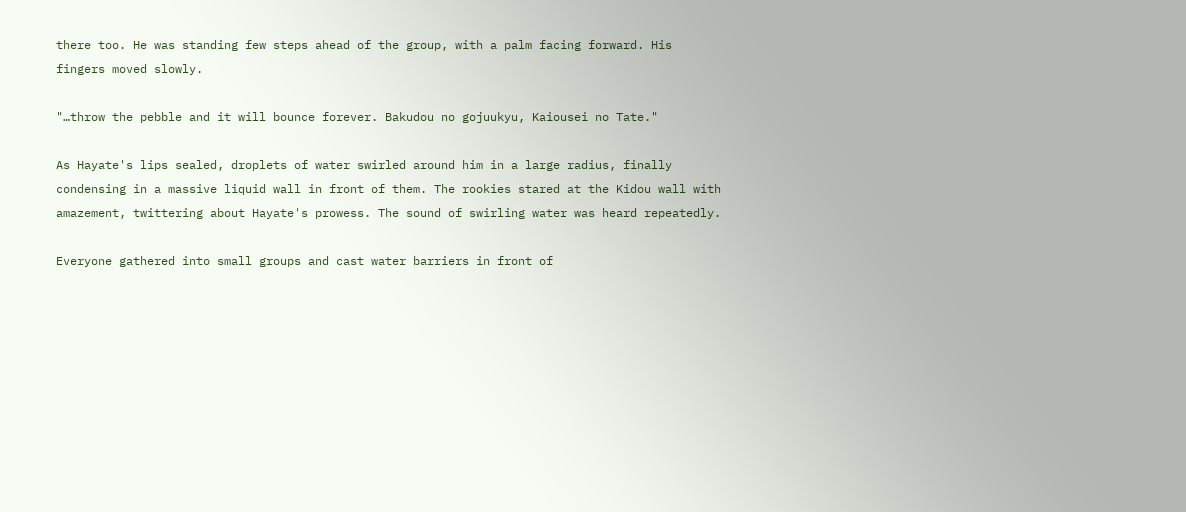there too. He was standing few steps ahead of the group, with a palm facing forward. His fingers moved slowly.

"…throw the pebble and it will bounce forever. Bakudou no gojuukyu, Kaiousei no Tate."

As Hayate's lips sealed, droplets of water swirled around him in a large radius, finally condensing in a massive liquid wall in front of them. The rookies stared at the Kidou wall with amazement, twittering about Hayate's prowess. The sound of swirling water was heard repeatedly.

Everyone gathered into small groups and cast water barriers in front of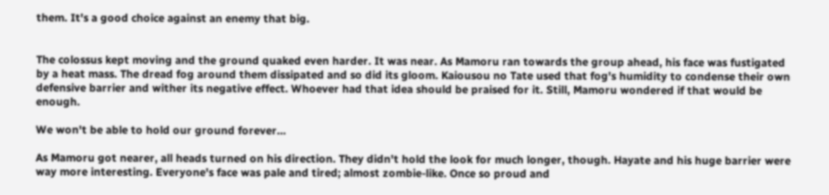them. It's a good choice against an enemy that big.


The colossus kept moving and the ground quaked even harder. It was near. As Mamoru ran towards the group ahead, his face was fustigated by a heat mass. The dread fog around them dissipated and so did its gloom. Kaiousou no Tate used that fog's humidity to condense their own defensive barrier and wither its negative effect. Whoever had that idea should be praised for it. Still, Mamoru wondered if that would be enough.

We won't be able to hold our ground forever…

As Mamoru got nearer, all heads turned on his direction. They didn't hold the look for much longer, though. Hayate and his huge barrier were way more interesting. Everyone's face was pale and tired; almost zombie-like. Once so proud and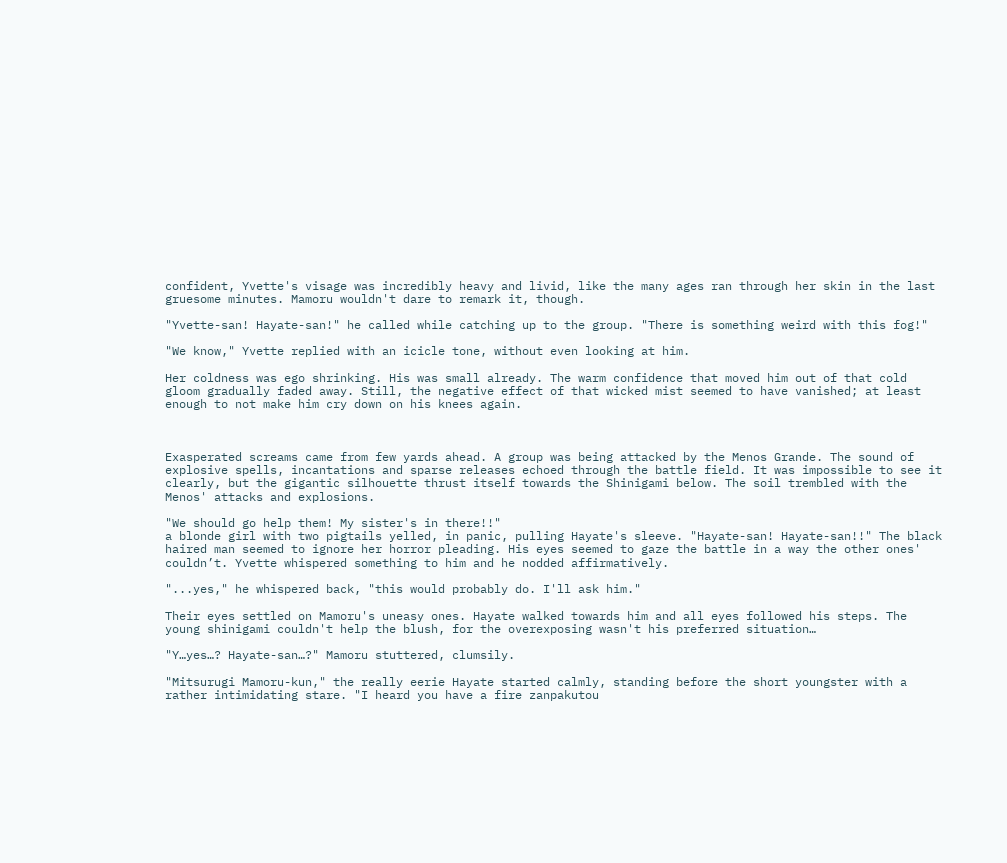confident, Yvette's visage was incredibly heavy and livid, like the many ages ran through her skin in the last gruesome minutes. Mamoru wouldn't dare to remark it, though.

"Yvette-san! Hayate-san!" he called while catching up to the group. "There is something weird with this fog!"

"We know," Yvette replied with an icicle tone, without even looking at him.

Her coldness was ego shrinking. His was small already. The warm confidence that moved him out of that cold gloom gradually faded away. Still, the negative effect of that wicked mist seemed to have vanished; at least enough to not make him cry down on his knees again.



Exasperated screams came from few yards ahead. A group was being attacked by the Menos Grande. The sound of explosive spells, incantations and sparse releases echoed through the battle field. It was impossible to see it clearly, but the gigantic silhouette thrust itself towards the Shinigami below. The soil trembled with the Menos' attacks and explosions.

"We should go help them! My sister's in there!!"
a blonde girl with two pigtails yelled, in panic, pulling Hayate's sleeve. "Hayate-san! Hayate-san!!" The black haired man seemed to ignore her horror pleading. His eyes seemed to gaze the battle in a way the other ones' couldn’t. Yvette whispered something to him and he nodded affirmatively.

"...yes," he whispered back, "this would probably do. I'll ask him."

Their eyes settled on Mamoru's uneasy ones. Hayate walked towards him and all eyes followed his steps. The young shinigami couldn't help the blush, for the overexposing wasn't his preferred situation…

"Y…yes…? Hayate-san…?" Mamoru stuttered, clumsily.

"Mitsurugi Mamoru-kun," the really eerie Hayate started calmly, standing before the short youngster with a rather intimidating stare. "I heard you have a fire zanpakutou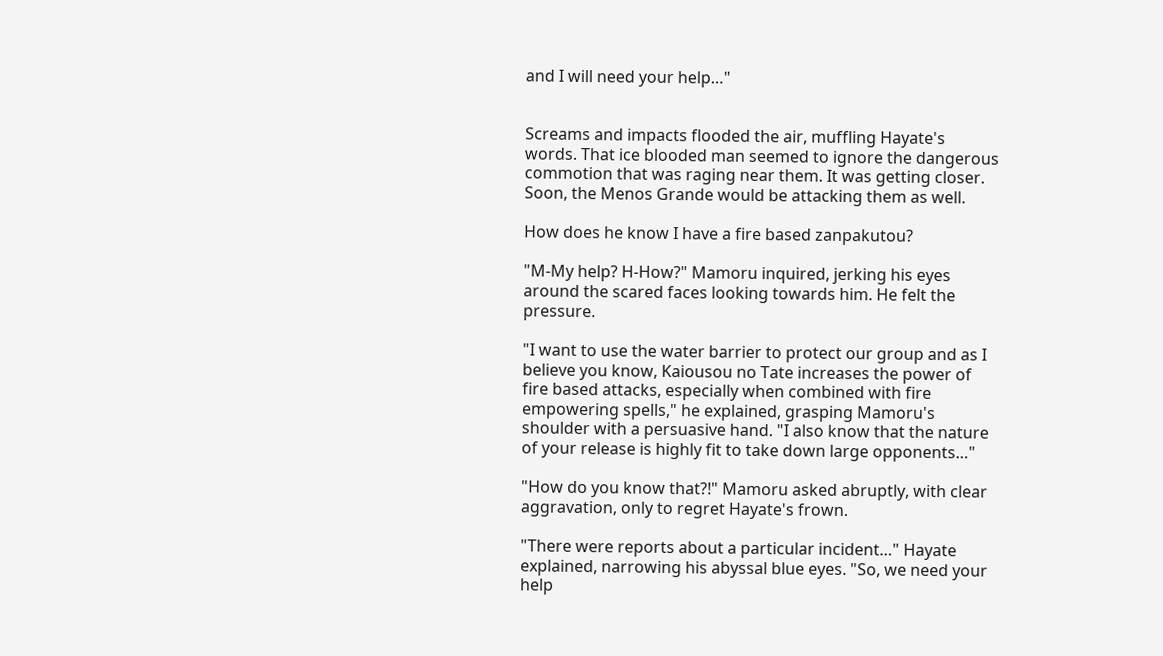and I will need your help…"


Screams and impacts flooded the air, muffling Hayate's words. That ice blooded man seemed to ignore the dangerous commotion that was raging near them. It was getting closer. Soon, the Menos Grande would be attacking them as well.

How does he know I have a fire based zanpakutou?

"M-My help? H-How?" Mamoru inquired, jerking his eyes around the scared faces looking towards him. He felt the pressure.

"I want to use the water barrier to protect our group and as I believe you know, Kaiousou no Tate increases the power of fire based attacks, especially when combined with fire empowering spells," he explained, grasping Mamoru's shoulder with a persuasive hand. "I also know that the nature of your release is highly fit to take down large opponents…"

"How do you know that?!" Mamoru asked abruptly, with clear aggravation, only to regret Hayate's frown.

"There were reports about a particular incident…" Hayate explained, narrowing his abyssal blue eyes. "So, we need your help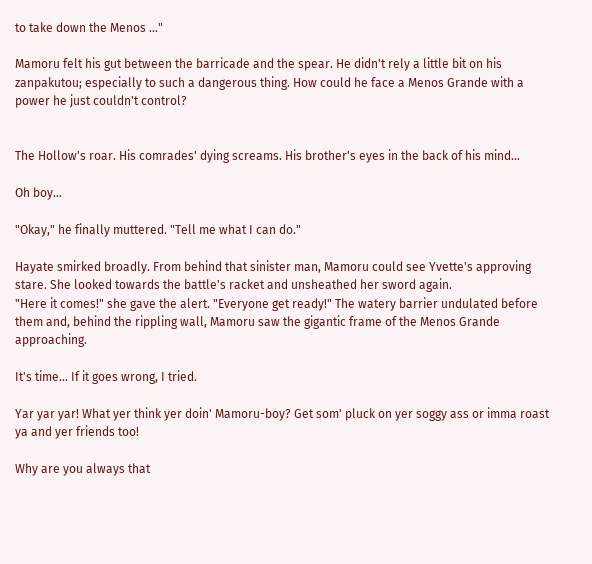to take down the Menos …"

Mamoru felt his gut between the barricade and the spear. He didn't rely a little bit on his zanpakutou; especially to such a dangerous thing. How could he face a Menos Grande with a power he just couldn't control?


The Hollow's roar. His comrades' dying screams. His brother's eyes in the back of his mind…

Oh boy…

"Okay," he finally muttered. "Tell me what I can do."

Hayate smirked broadly. From behind that sinister man, Mamoru could see Yvette's approving stare. She looked towards the battle's racket and unsheathed her sword again.
"Here it comes!" she gave the alert. "Everyone get ready!" The watery barrier undulated before them and, behind the rippling wall, Mamoru saw the gigantic frame of the Menos Grande approaching.

It's time… If it goes wrong, I tried.

Yar yar yar! What yer think yer doin' Mamoru-boy? Get som' pluck on yer soggy ass or imma roast ya and yer friends too!

Why are you always that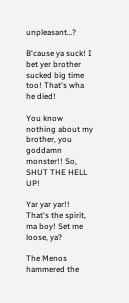unpleasant…?

B'cause ya suck! I bet yer brother sucked big time too! That's wha he died!

You know nothing about my brother, you goddamn monster!! So, SHUT THE HELL UP!

Yar yar yar!! That's the spirit, ma boy! Set me loose, ya?

The Menos hammered the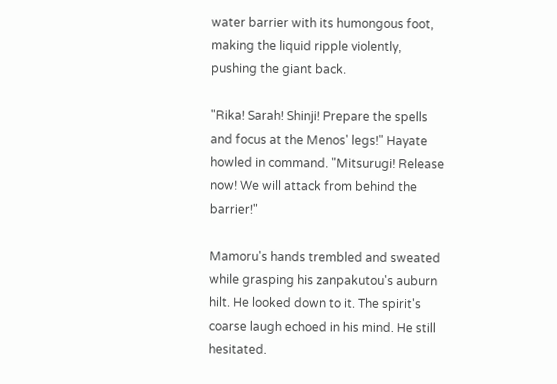water barrier with its humongous foot, making the liquid ripple violently, pushing the giant back.

"Rika! Sarah! Shinji! Prepare the spells and focus at the Menos' legs!" Hayate howled in command. "Mitsurugi! Release now! We will attack from behind the barrier!"

Mamoru's hands trembled and sweated while grasping his zanpakutou's auburn hilt. He looked down to it. The spirit's coarse laugh echoed in his mind. He still hesitated.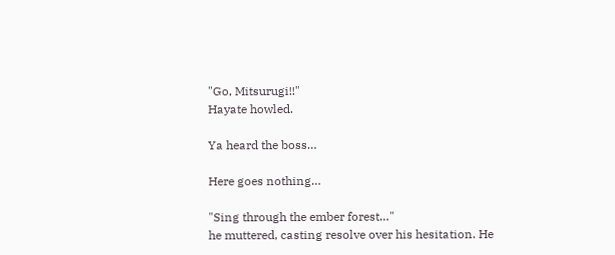"Go, Mitsurugi!!"
Hayate howled.

Ya heard the boss…

Here goes nothing…

"Sing through the ember forest…"
he muttered, casting resolve over his hesitation. He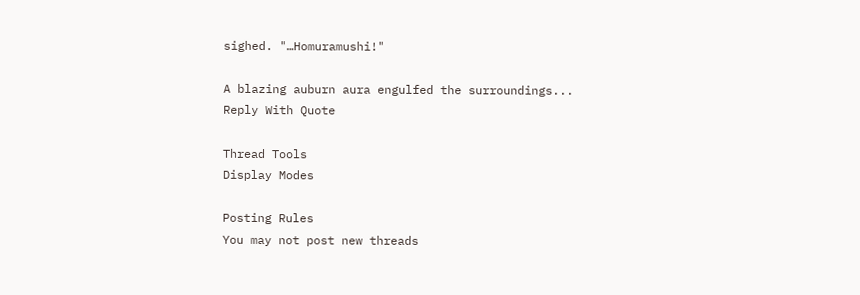sighed. "…Homuramushi!"

A blazing auburn aura engulfed the surroundings...
Reply With Quote

Thread Tools
Display Modes

Posting Rules
You may not post new threads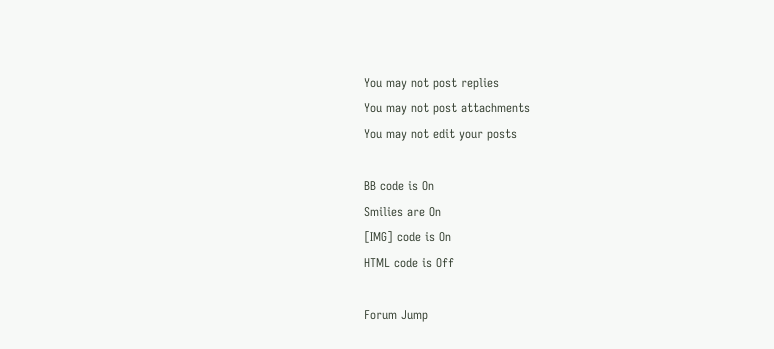You may not post replies
You may not post attachments
You may not edit your posts

BB code is On
Smilies are On
[IMG] code is On
HTML code is Off

Forum Jump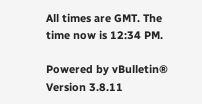All times are GMT. The time now is 12:34 PM.

Powered by vBulletin® Version 3.8.11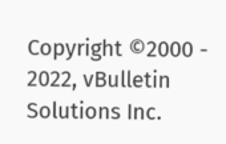Copyright ©2000 - 2022, vBulletin Solutions Inc.